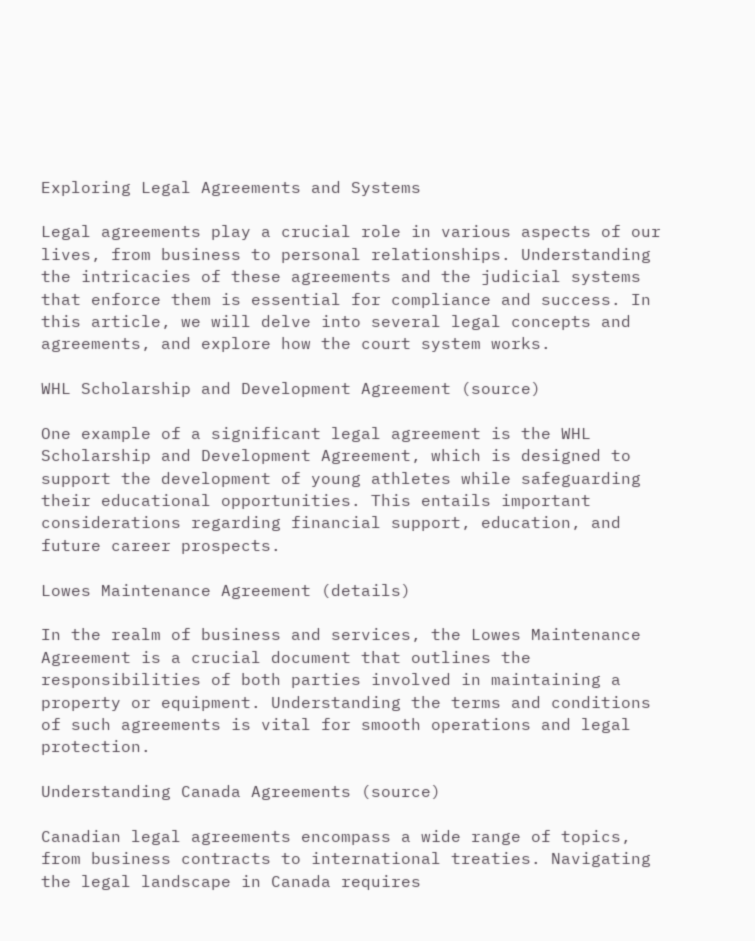Exploring Legal Agreements and Systems

Legal agreements play a crucial role in various aspects of our lives, from business to personal relationships. Understanding the intricacies of these agreements and the judicial systems that enforce them is essential for compliance and success. In this article, we will delve into several legal concepts and agreements, and explore how the court system works.

WHL Scholarship and Development Agreement (source)

One example of a significant legal agreement is the WHL Scholarship and Development Agreement, which is designed to support the development of young athletes while safeguarding their educational opportunities. This entails important considerations regarding financial support, education, and future career prospects.

Lowes Maintenance Agreement (details)

In the realm of business and services, the Lowes Maintenance Agreement is a crucial document that outlines the responsibilities of both parties involved in maintaining a property or equipment. Understanding the terms and conditions of such agreements is vital for smooth operations and legal protection.

Understanding Canada Agreements (source)

Canadian legal agreements encompass a wide range of topics, from business contracts to international treaties. Navigating the legal landscape in Canada requires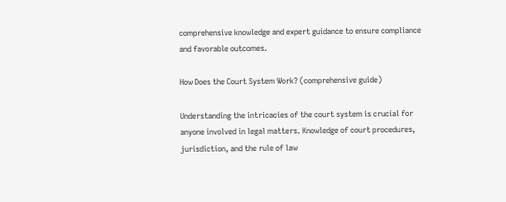comprehensive knowledge and expert guidance to ensure compliance and favorable outcomes.

How Does the Court System Work? (comprehensive guide)

Understanding the intricacies of the court system is crucial for anyone involved in legal matters. Knowledge of court procedures, jurisdiction, and the rule of law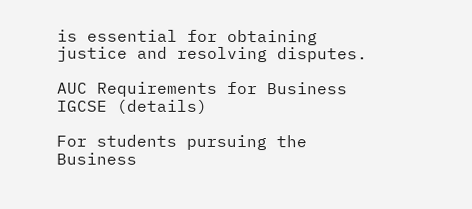is essential for obtaining justice and resolving disputes.

AUC Requirements for Business IGCSE (details)

For students pursuing the Business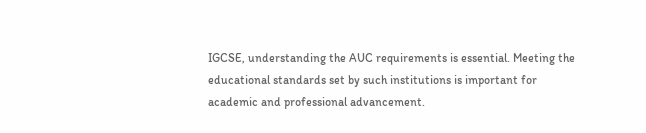IGCSE, understanding the AUC requirements is essential. Meeting the educational standards set by such institutions is important for academic and professional advancement.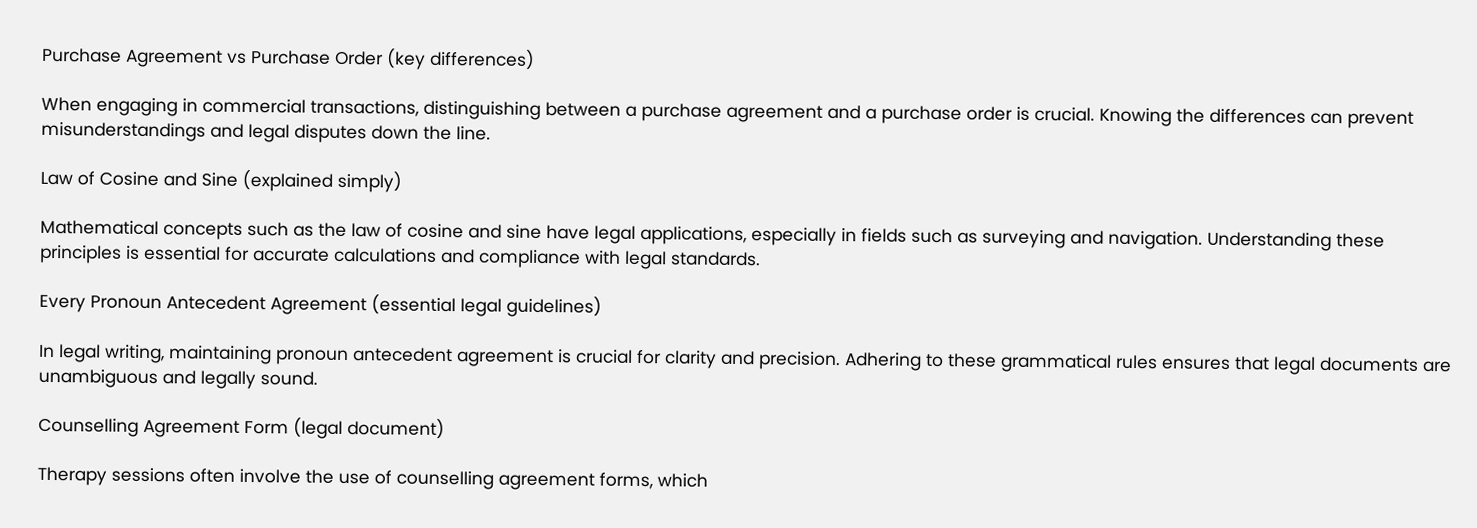Purchase Agreement vs Purchase Order (key differences)

When engaging in commercial transactions, distinguishing between a purchase agreement and a purchase order is crucial. Knowing the differences can prevent misunderstandings and legal disputes down the line.

Law of Cosine and Sine (explained simply)

Mathematical concepts such as the law of cosine and sine have legal applications, especially in fields such as surveying and navigation. Understanding these principles is essential for accurate calculations and compliance with legal standards.

Every Pronoun Antecedent Agreement (essential legal guidelines)

In legal writing, maintaining pronoun antecedent agreement is crucial for clarity and precision. Adhering to these grammatical rules ensures that legal documents are unambiguous and legally sound.

Counselling Agreement Form (legal document)

Therapy sessions often involve the use of counselling agreement forms, which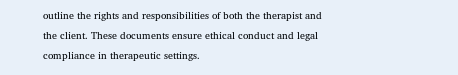outline the rights and responsibilities of both the therapist and the client. These documents ensure ethical conduct and legal compliance in therapeutic settings.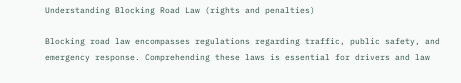Understanding Blocking Road Law (rights and penalties)

Blocking road law encompasses regulations regarding traffic, public safety, and emergency response. Comprehending these laws is essential for drivers and law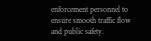enforcement personnel to ensure smooth traffic flow and public safety.